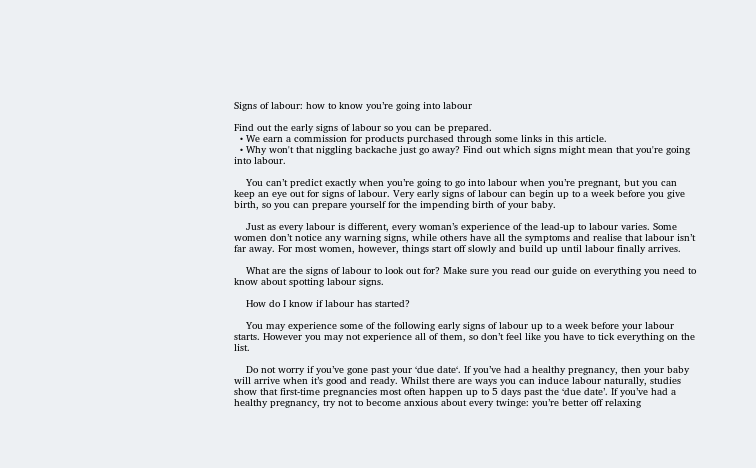Signs of labour: how to know you’re going into labour

Find out the early signs of labour so you can be prepared.
  • We earn a commission for products purchased through some links in this article.
  • Why won't that niggling backache just go away? Find out which signs might mean that you're going into labour.

    You can’t predict exactly when you’re going to go into labour when you’re pregnant, but you can keep an eye out for signs of labour. Very early signs of labour can begin up to a week before you give birth, so you can prepare yourself for the impending birth of your baby.

    Just as every labour is different, every woman’s experience of the lead-up to labour varies. Some women don’t notice any warning signs, while others have all the symptoms and realise that labour isn’t far away. For most women, however, things start off slowly and build up until labour finally arrives.

    What are the signs of labour to look out for? Make sure you read our guide on everything you need to know about spotting labour signs.

    How do I know if labour has started?

    You may experience some of the following early signs of labour up to a week before your labour starts. However you may not experience all of them, so don’t feel like you have to tick everything on the list.

    Do not worry if you’ve gone past your ‘due date‘. If you’ve had a healthy pregnancy, then your baby will arrive when it’s good and ready. Whilst there are ways you can induce labour naturally, studies show that first-time pregnancies most often happen up to 5 days past the ‘due date’. If you’ve had a healthy pregnancy, try not to become anxious about every twinge: you’re better off relaxing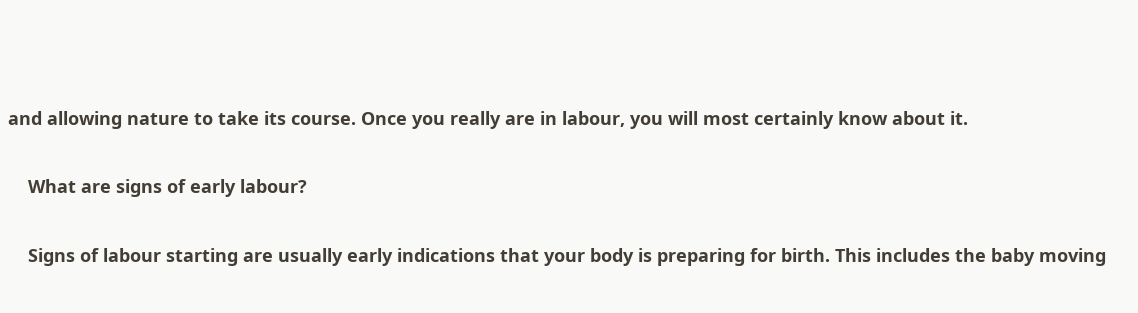and allowing nature to take its course. Once you really are in labour, you will most certainly know about it.

    What are signs of early labour?

    Signs of labour starting are usually early indications that your body is preparing for birth. This includes the baby moving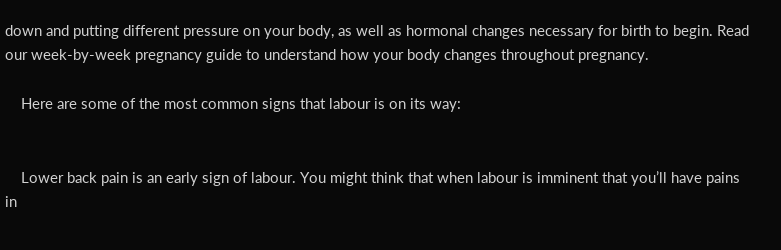down and putting different pressure on your body, as well as hormonal changes necessary for birth to begin. Read our week-by-week pregnancy guide to understand how your body changes throughout pregnancy.

    Here are some of the most common signs that labour is on its way:


    Lower back pain is an early sign of labour. You might think that when labour is imminent that you’ll have pains in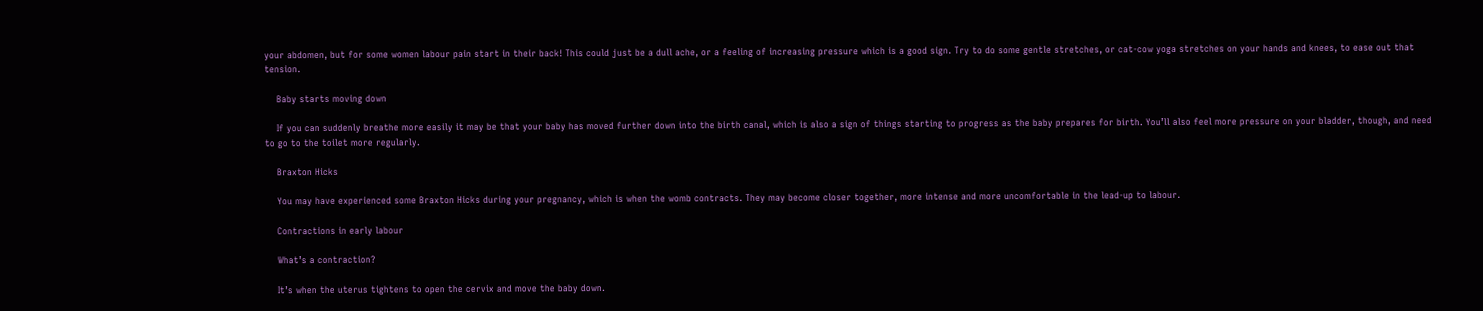your abdomen, but for some women labour pain start in their back! This could just be a dull ache, or a feeling of increasing pressure which is a good sign. Try to do some gentle stretches, or cat-cow yoga stretches on your hands and knees, to ease out that tension.

    Baby starts moving down

    If you can suddenly breathe more easily it may be that your baby has moved further down into the birth canal, which is also a sign of things starting to progress as the baby prepares for birth. You’ll also feel more pressure on your bladder, though, and need to go to the toilet more regularly.

    Braxton Hicks

    You may have experienced some Braxton Hicks during your pregnancy, which is when the womb contracts. They may become closer together, more intense and more uncomfortable in the lead-up to labour.

    Contractions in early labour

    What’s a contraction?

    It’s when the uterus tightens to open the cervix and move the baby down.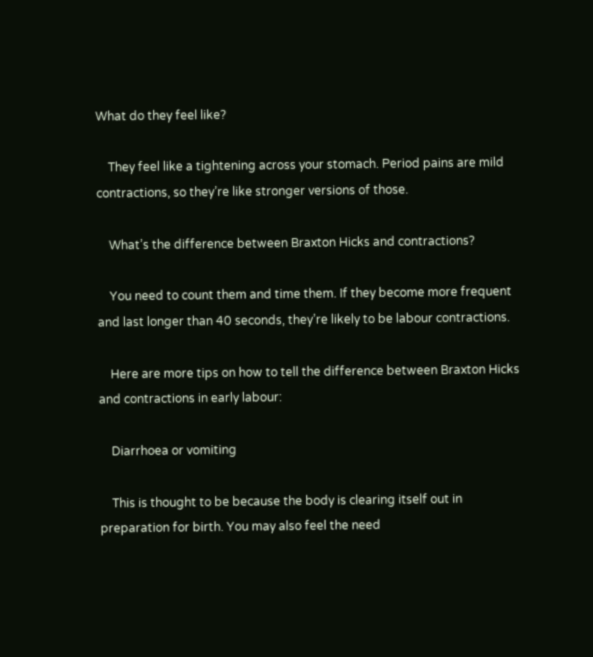What do they feel like?

    They feel like a tightening across your stomach. Period pains are mild contractions, so they’re like stronger versions of those.

    What’s the difference between Braxton Hicks and contractions?

    You need to count them and time them. If they become more frequent and last longer than 40 seconds, they’re likely to be labour contractions.

    Here are more tips on how to tell the difference between Braxton Hicks and contractions in early labour:

    Diarrhoea or vomiting

    This is thought to be because the body is clearing itself out in preparation for birth. You may also feel the need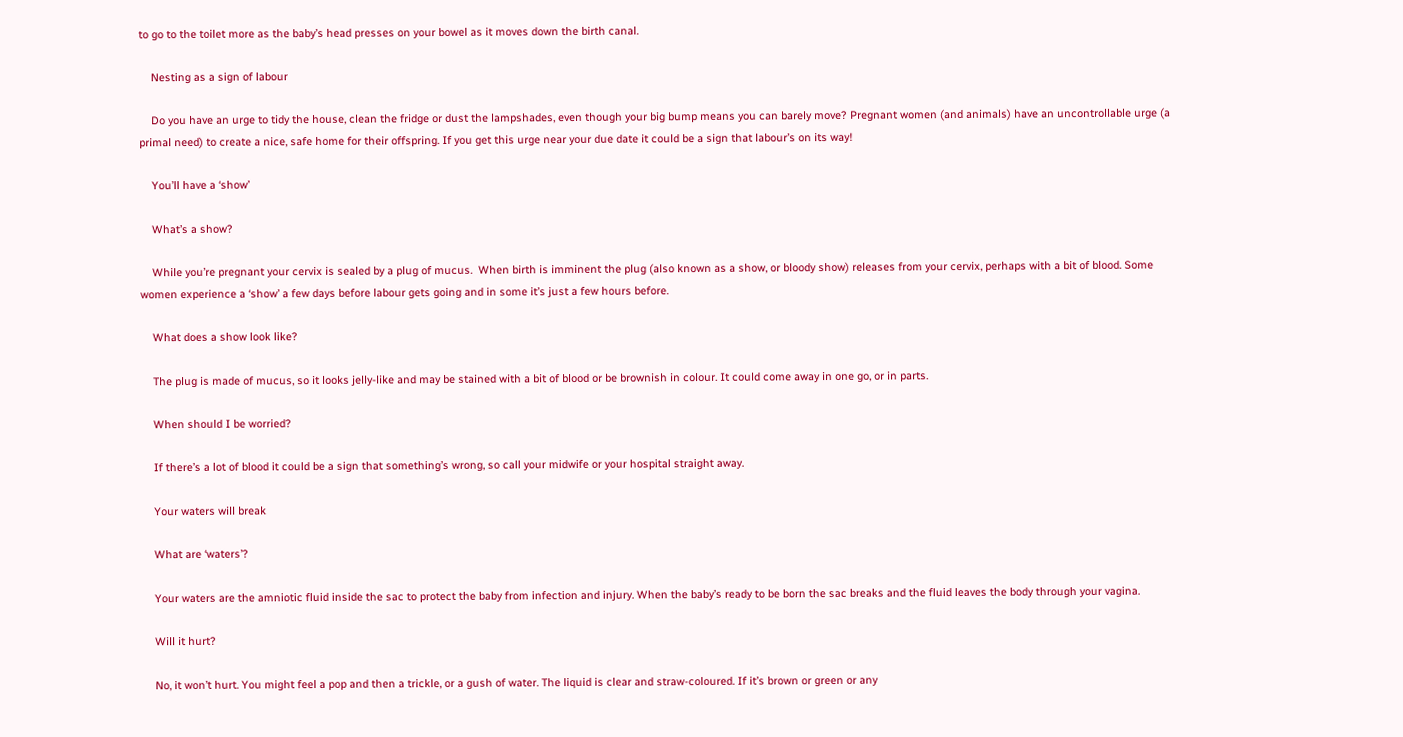to go to the toilet more as the baby’s head presses on your bowel as it moves down the birth canal.

    Nesting as a sign of labour

    Do you have an urge to tidy the house, clean the fridge or dust the lampshades, even though your big bump means you can barely move? Pregnant women (and animals) have an uncontrollable urge (a primal need) to create a nice, safe home for their offspring. If you get this urge near your due date it could be a sign that labour’s on its way!

    You’ll have a ‘show’

    What’s a show?

    While you’re pregnant your cervix is sealed by a plug of mucus.  When birth is imminent the plug (also known as a show, or bloody show) releases from your cervix, perhaps with a bit of blood. Some women experience a ‘show’ a few days before labour gets going and in some it’s just a few hours before.

    What does a show look like?

    The plug is made of mucus, so it looks jelly-like and may be stained with a bit of blood or be brownish in colour. It could come away in one go, or in parts.

    When should I be worried?

    If there’s a lot of blood it could be a sign that something’s wrong, so call your midwife or your hospital straight away.

    Your waters will break

    What are ‘waters’?

    Your waters are the amniotic fluid inside the sac to protect the baby from infection and injury. When the baby’s ready to be born the sac breaks and the fluid leaves the body through your vagina.

    Will it hurt?

    No, it won’t hurt. You might feel a pop and then a trickle, or a gush of water. The liquid is clear and straw-coloured. If it’s brown or green or any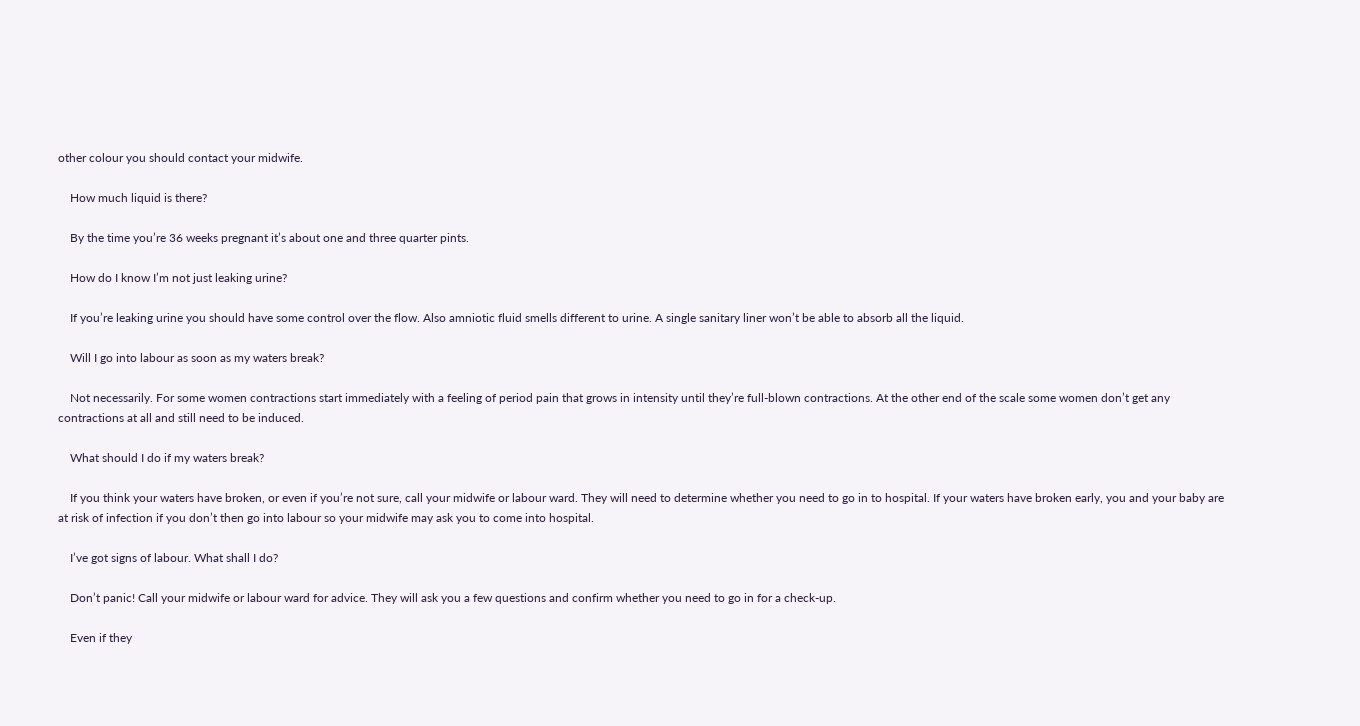other colour you should contact your midwife.

    How much liquid is there?

    By the time you’re 36 weeks pregnant it’s about one and three quarter pints.

    How do I know I’m not just leaking urine?

    If you’re leaking urine you should have some control over the flow. Also amniotic fluid smells different to urine. A single sanitary liner won’t be able to absorb all the liquid.

    Will I go into labour as soon as my waters break?

    Not necessarily. For some women contractions start immediately with a feeling of period pain that grows in intensity until they’re full-blown contractions. At the other end of the scale some women don’t get any contractions at all and still need to be induced.

    What should I do if my waters break?

    If you think your waters have broken, or even if you’re not sure, call your midwife or labour ward. They will need to determine whether you need to go in to hospital. If your waters have broken early, you and your baby are at risk of infection if you don’t then go into labour so your midwife may ask you to come into hospital.

    I’ve got signs of labour. What shall I do?

    Don’t panic! Call your midwife or labour ward for advice. They will ask you a few questions and confirm whether you need to go in for a check-up.

    Even if they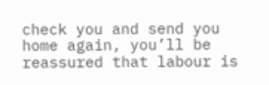check you and send you home again, you’ll be reassured that labour is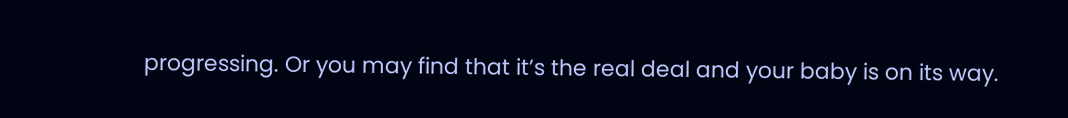progressing. Or you may find that it’s the real deal and your baby is on its way.